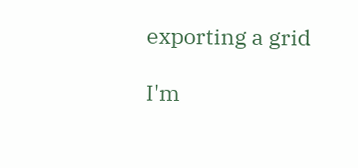exporting a grid

I'm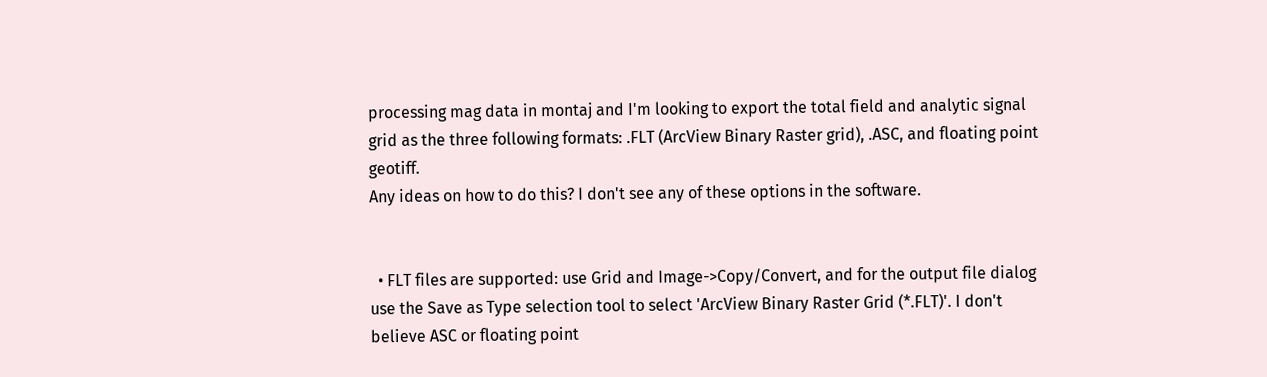processing mag data in montaj and I'm looking to export the total field and analytic signal grid as the three following formats: .FLT (ArcView Binary Raster grid), .ASC, and floating point geotiff.
Any ideas on how to do this? I don't see any of these options in the software.


  • FLT files are supported: use Grid and Image->Copy/Convert, and for the output file dialog use the Save as Type selection tool to select 'ArcView Binary Raster Grid (*.FLT)'. I don't believe ASC or floating point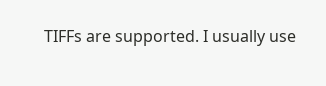TIFFs are supported. I usually use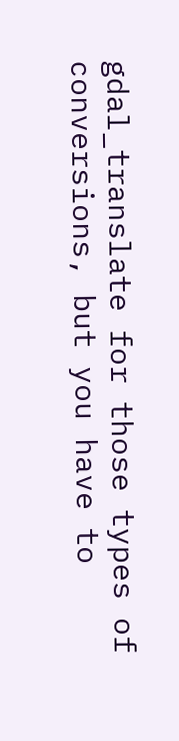gdal_translate for those types of conversions, but you have to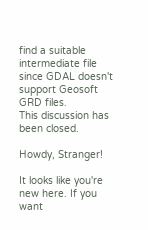find a suitable intermediate file since GDAL doesn't support Geosoft GRD files.
This discussion has been closed.

Howdy, Stranger!

It looks like you're new here. If you want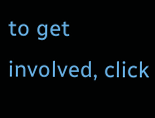to get involved, click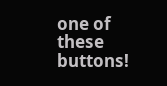one of these buttons!